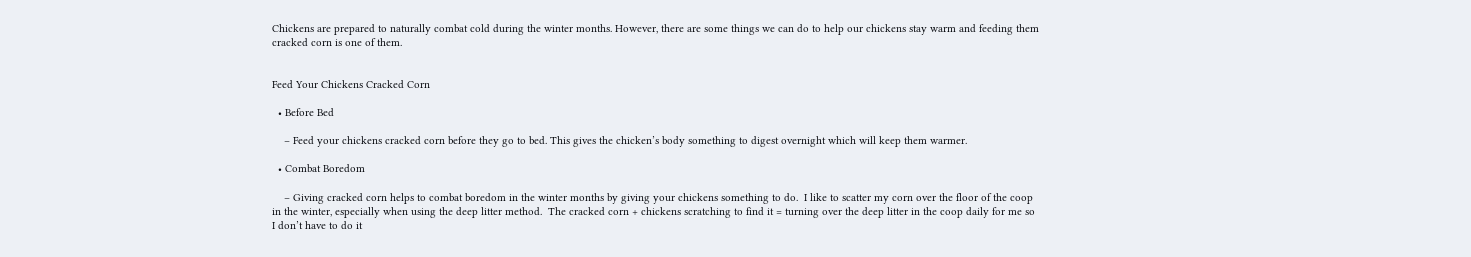Chickens are prepared to naturally combat cold during the winter months. However, there are some things we can do to help our chickens stay warm and feeding them cracked corn is one of them.


Feed Your Chickens Cracked Corn

  • Before Bed

    – Feed your chickens cracked corn before they go to bed. This gives the chicken’s body something to digest overnight which will keep them warmer.

  • Combat Boredom

    – Giving cracked corn helps to combat boredom in the winter months by giving your chickens something to do.  I like to scatter my corn over the floor of the coop in the winter, especially when using the deep litter method.  The cracked corn + chickens scratching to find it = turning over the deep litter in the coop daily for me so I don’t have to do it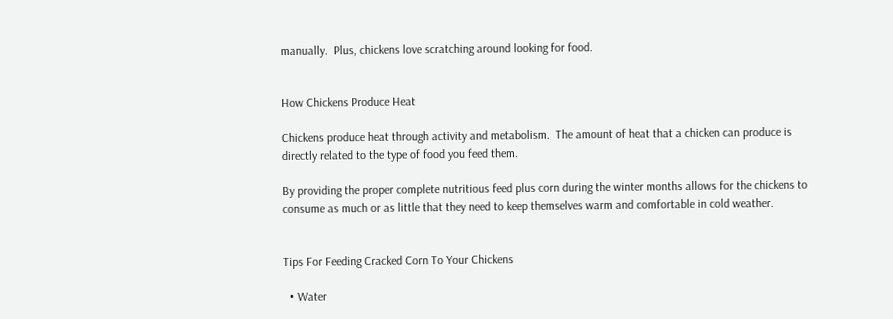manually.  Plus, chickens love scratching around looking for food.


How Chickens Produce Heat

Chickens produce heat through activity and metabolism.  The amount of heat that a chicken can produce is directly related to the type of food you feed them.

By providing the proper complete nutritious feed plus corn during the winter months allows for the chickens to consume as much or as little that they need to keep themselves warm and comfortable in cold weather.


Tips For Feeding Cracked Corn To Your Chickens

  • Water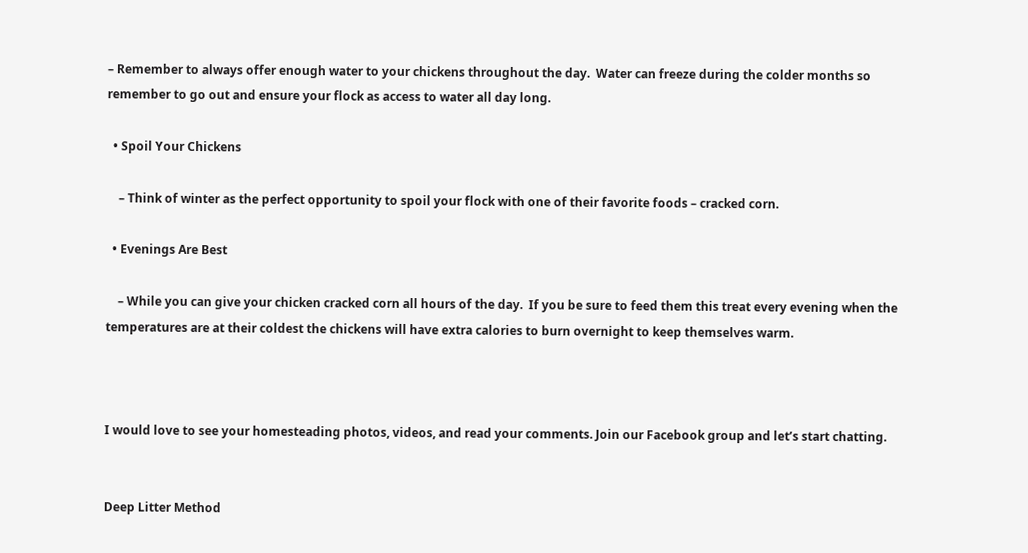– Remember to always offer enough water to your chickens throughout the day.  Water can freeze during the colder months so remember to go out and ensure your flock as access to water all day long.

  • Spoil Your Chickens

    – Think of winter as the perfect opportunity to spoil your flock with one of their favorite foods – cracked corn.

  • Evenings Are Best

    – While you can give your chicken cracked corn all hours of the day.  If you be sure to feed them this treat every evening when the temperatures are at their coldest the chickens will have extra calories to burn overnight to keep themselves warm.



I would love to see your homesteading photos, videos, and read your comments. Join our Facebook group and let’s start chatting.


Deep Litter Method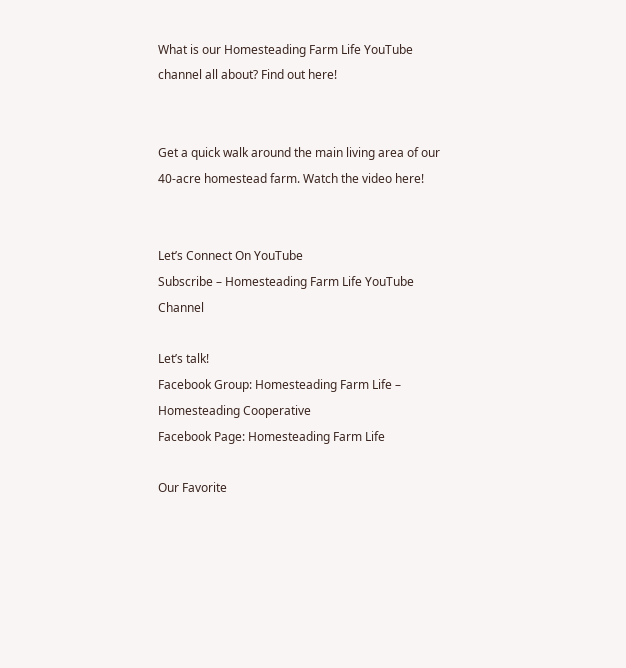What is our Homesteading Farm Life YouTube channel all about? Find out here!


Get a quick walk around the main living area of our 40-acre homestead farm. Watch the video here!


Let’s Connect On YouTube
Subscribe – Homesteading Farm Life YouTube Channel

Let’s talk!
Facebook Group: Homesteading Farm Life – Homesteading Cooperative
Facebook Page: Homesteading Farm Life

Our Favorite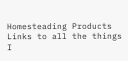Homesteading Products
Links to all the things I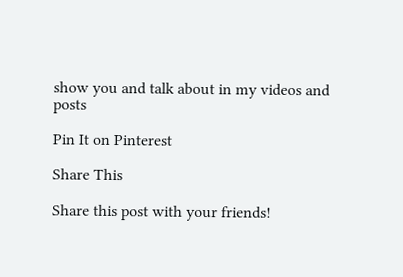show you and talk about in my videos and posts

Pin It on Pinterest

Share This

Share this post with your friends!